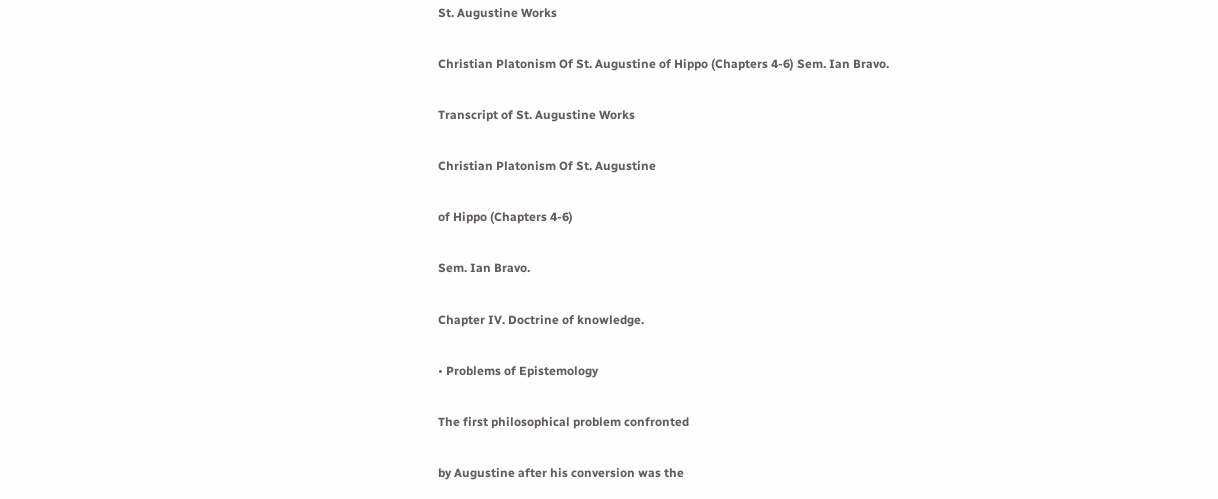St. Augustine Works

Christian Platonism Of St. Augustine of Hippo (Chapters 4-6) Sem. Ian Bravo.

Transcript of St. Augustine Works

Christian Platonism Of St. Augustine

of Hippo (Chapters 4-6)

Sem. Ian Bravo.

Chapter IV. Doctrine of knowledge.

• Problems of Epistemology

The first philosophical problem confronted

by Augustine after his conversion was the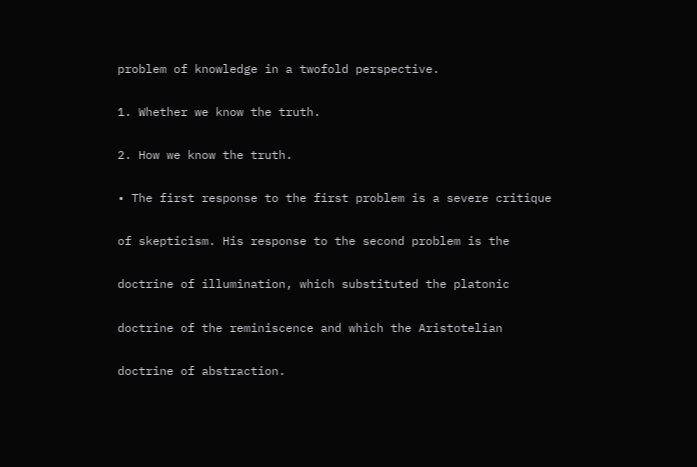problem of knowledge in a twofold perspective.

1. Whether we know the truth.

2. How we know the truth.

• The first response to the first problem is a severe critique

of skepticism. His response to the second problem is the

doctrine of illumination, which substituted the platonic

doctrine of the reminiscence and which the Aristotelian

doctrine of abstraction.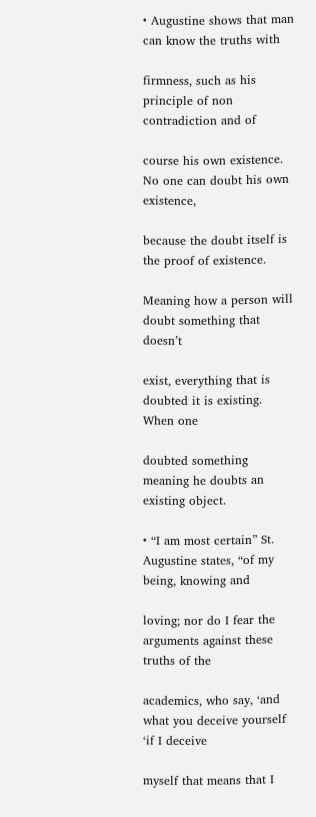• Augustine shows that man can know the truths with

firmness, such as his principle of non contradiction and of

course his own existence. No one can doubt his own existence,

because the doubt itself is the proof of existence.

Meaning how a person will doubt something that doesn’t

exist, everything that is doubted it is existing. When one

doubted something meaning he doubts an existing object.

• “I am most certain” St. Augustine states, “of my being, knowing and

loving; nor do I fear the arguments against these truths of the

academics, who say, ‘and what you deceive yourself ‘if I deceive

myself that means that I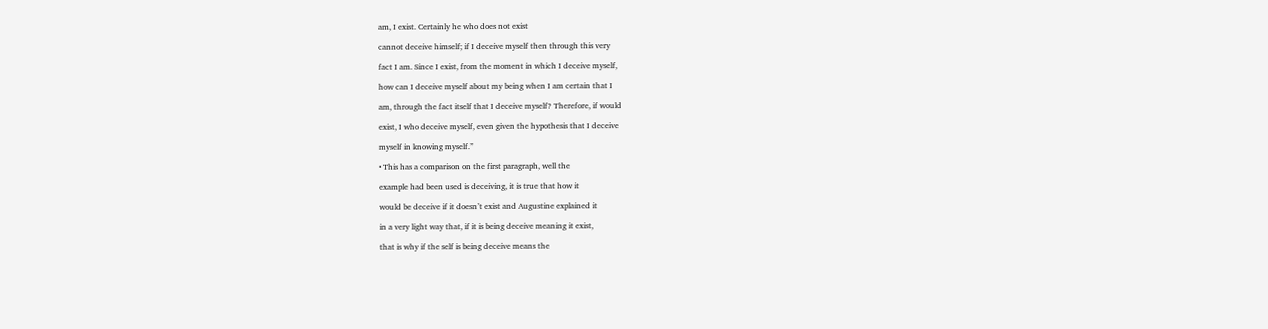am, I exist. Certainly he who does not exist

cannot deceive himself; if I deceive myself then through this very

fact I am. Since I exist, from the moment in which I deceive myself,

how can I deceive myself about my being when I am certain that I

am, through the fact itself that I deceive myself? Therefore, if would

exist, I who deceive myself, even given the hypothesis that I deceive

myself in knowing myself.”

• This has a comparison on the first paragraph, well the

example had been used is deceiving, it is true that how it

would be deceive if it doesn’t exist and Augustine explained it

in a very light way that, if it is being deceive meaning it exist,

that is why if the self is being deceive means the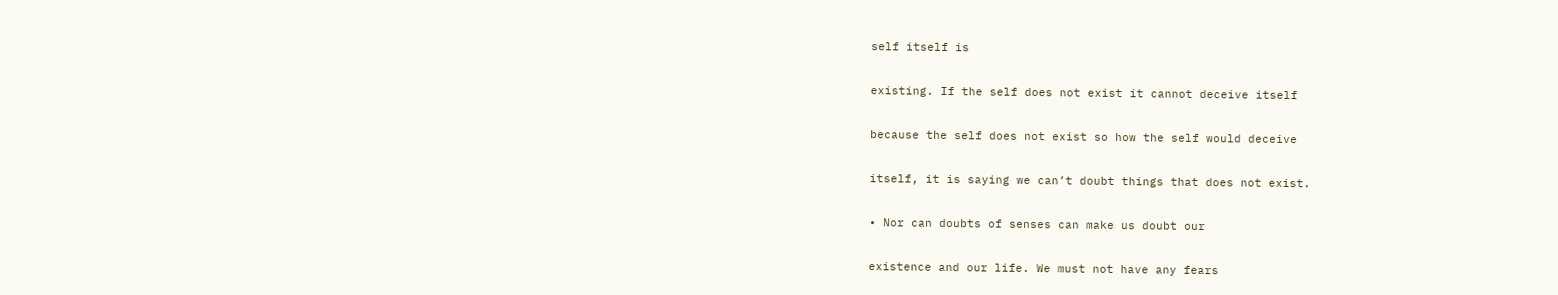self itself is

existing. If the self does not exist it cannot deceive itself

because the self does not exist so how the self would deceive

itself, it is saying we can’t doubt things that does not exist.

• Nor can doubts of senses can make us doubt our

existence and our life. We must not have any fears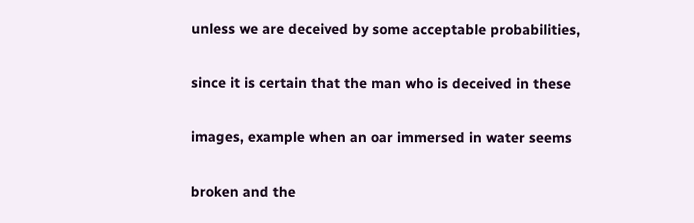unless we are deceived by some acceptable probabilities,

since it is certain that the man who is deceived in these

images, example when an oar immersed in water seems

broken and the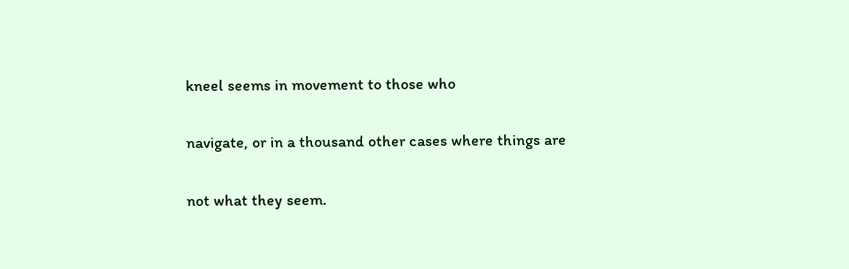kneel seems in movement to those who

navigate, or in a thousand other cases where things are

not what they seem.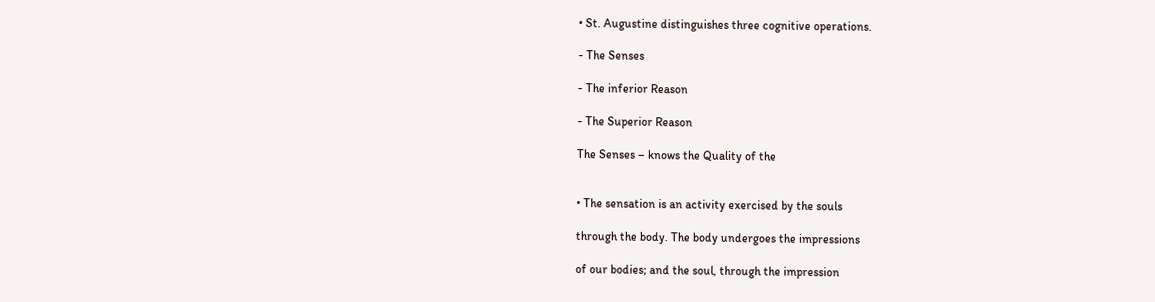• St. Augustine distinguishes three cognitive operations.

- The Senses

- The inferior Reason

- The Superior Reason

The Senses – knows the Quality of the


• The sensation is an activity exercised by the souls

through the body. The body undergoes the impressions

of our bodies; and the soul, through the impression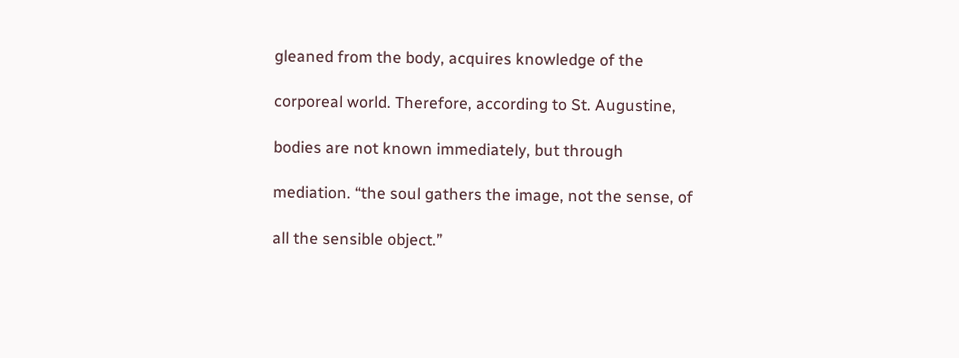gleaned from the body, acquires knowledge of the

corporeal world. Therefore, according to St. Augustine,

bodies are not known immediately, but through

mediation. “the soul gathers the image, not the sense, of

all the sensible object.”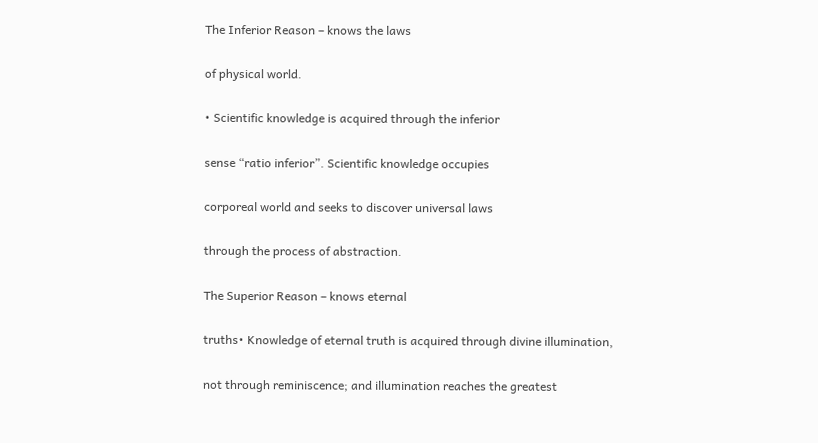The Inferior Reason – knows the laws

of physical world.

• Scientific knowledge is acquired through the inferior

sense “ratio inferior”. Scientific knowledge occupies

corporeal world and seeks to discover universal laws

through the process of abstraction.

The Superior Reason – knows eternal

truths• Knowledge of eternal truth is acquired through divine illumination,

not through reminiscence; and illumination reaches the greatest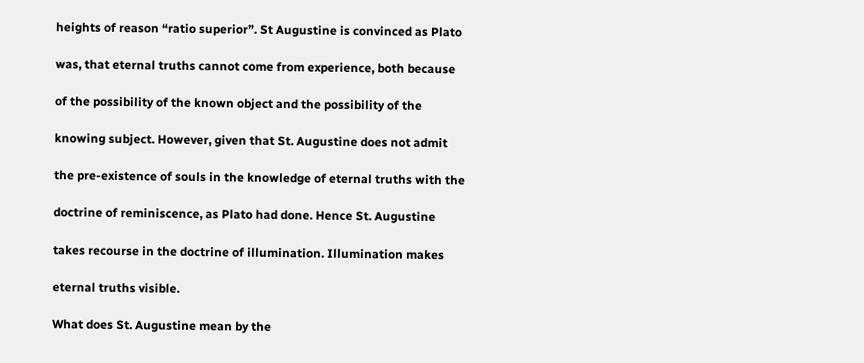heights of reason “ratio superior”. St Augustine is convinced as Plato

was, that eternal truths cannot come from experience, both because

of the possibility of the known object and the possibility of the

knowing subject. However, given that St. Augustine does not admit

the pre-existence of souls in the knowledge of eternal truths with the

doctrine of reminiscence, as Plato had done. Hence St. Augustine

takes recourse in the doctrine of illumination. Illumination makes

eternal truths visible.

What does St. Augustine mean by the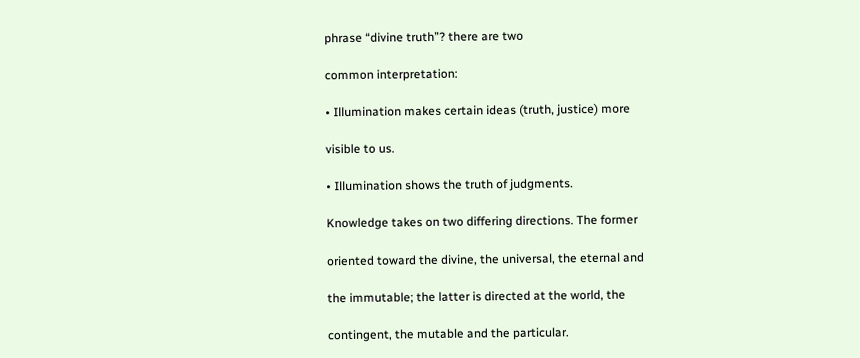phrase “divine truth”? there are two

common interpretation:

• Illumination makes certain ideas (truth, justice) more

visible to us.

• Illumination shows the truth of judgments.

Knowledge takes on two differing directions. The former

oriented toward the divine, the universal, the eternal and

the immutable; the latter is directed at the world, the

contingent, the mutable and the particular.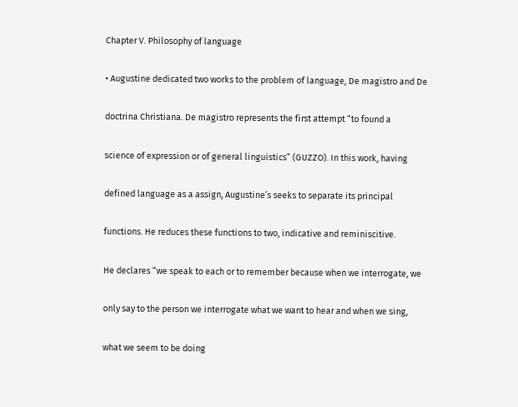Chapter V. Philosophy of language

• Augustine dedicated two works to the problem of language, De magistro and De

doctrina Christiana. De magistro represents the first attempt “to found a

science of expression or of general linguistics” (GUZZO). In this work, having

defined language as a assign, Augustine’s seeks to separate its principal

functions. He reduces these functions to two, indicative and reminiscitive.

He declares “we speak to each or to remember because when we interrogate, we

only say to the person we interrogate what we want to hear and when we sing,

what we seem to be doing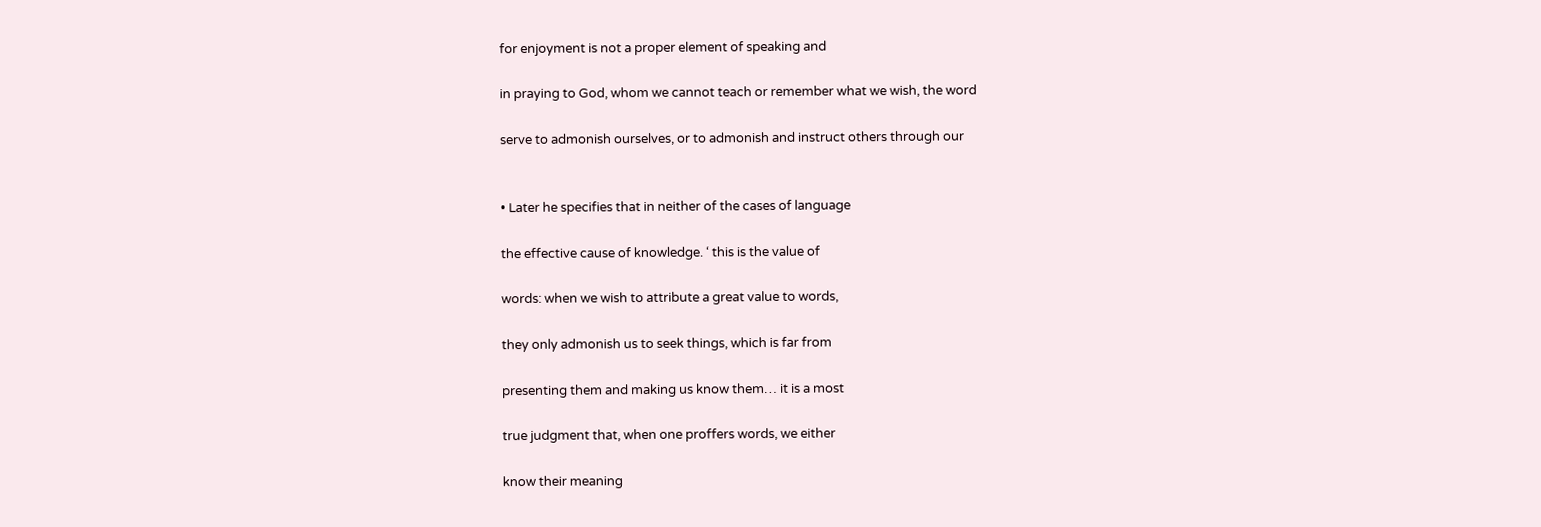for enjoyment is not a proper element of speaking and

in praying to God, whom we cannot teach or remember what we wish, the word

serve to admonish ourselves, or to admonish and instruct others through our


• Later he specifies that in neither of the cases of language

the effective cause of knowledge. ‘ this is the value of

words: when we wish to attribute a great value to words,

they only admonish us to seek things, which is far from

presenting them and making us know them… it is a most

true judgment that, when one proffers words, we either

know their meaning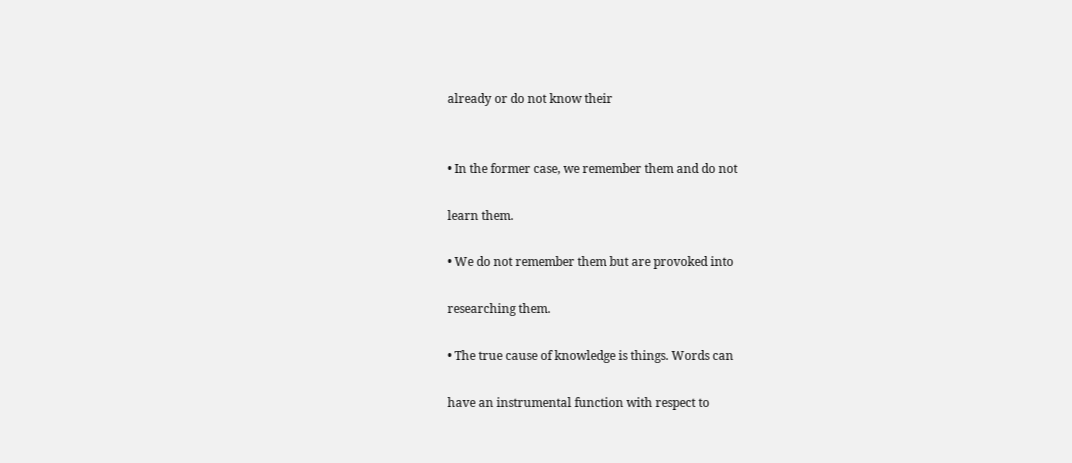already or do not know their


• In the former case, we remember them and do not

learn them.

• We do not remember them but are provoked into

researching them.

• The true cause of knowledge is things. Words can

have an instrumental function with respect to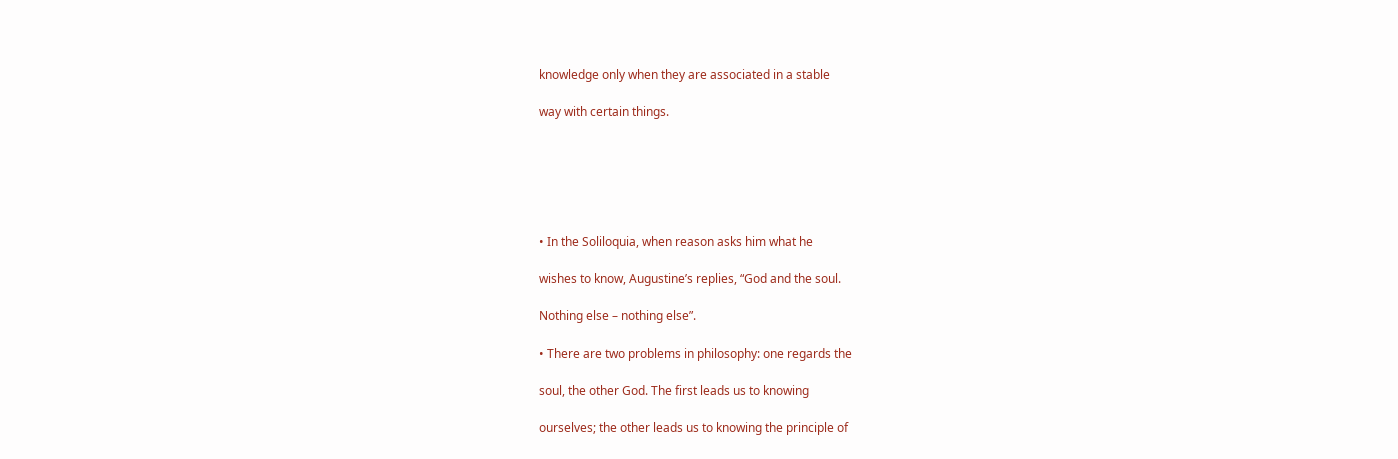knowledge only when they are associated in a stable

way with certain things.






• In the Soliloquia, when reason asks him what he

wishes to know, Augustine’s replies, “God and the soul.

Nothing else – nothing else”.

• There are two problems in philosophy: one regards the

soul, the other God. The first leads us to knowing

ourselves; the other leads us to knowing the principle of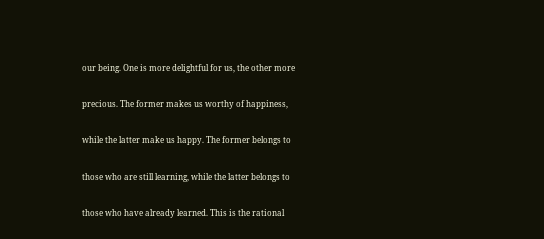our being. One is more delightful for us, the other more

precious. The former makes us worthy of happiness,

while the latter make us happy. The former belongs to

those who are still learning, while the latter belongs to

those who have already learned. This is the rational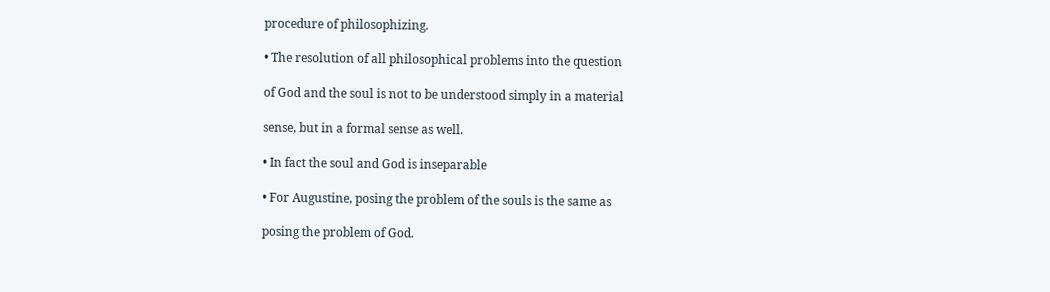procedure of philosophizing.

• The resolution of all philosophical problems into the question

of God and the soul is not to be understood simply in a material

sense, but in a formal sense as well.

• In fact the soul and God is inseparable

• For Augustine, posing the problem of the souls is the same as

posing the problem of God.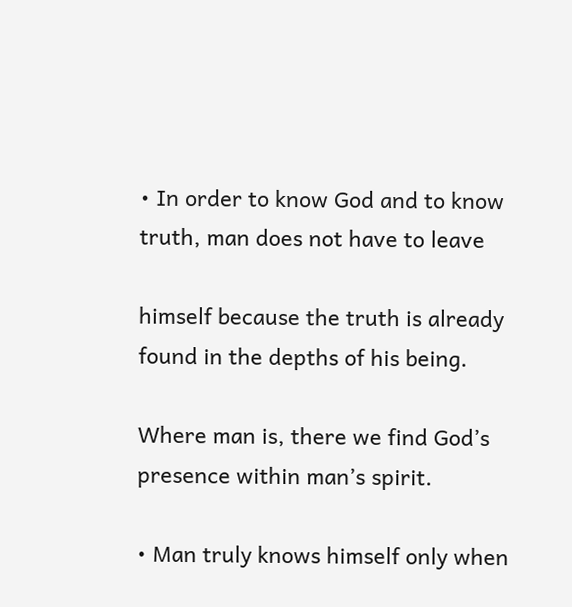• In order to know God and to know truth, man does not have to leave

himself because the truth is already found in the depths of his being.

Where man is, there we find God’s presence within man’s spirit.

• Man truly knows himself only when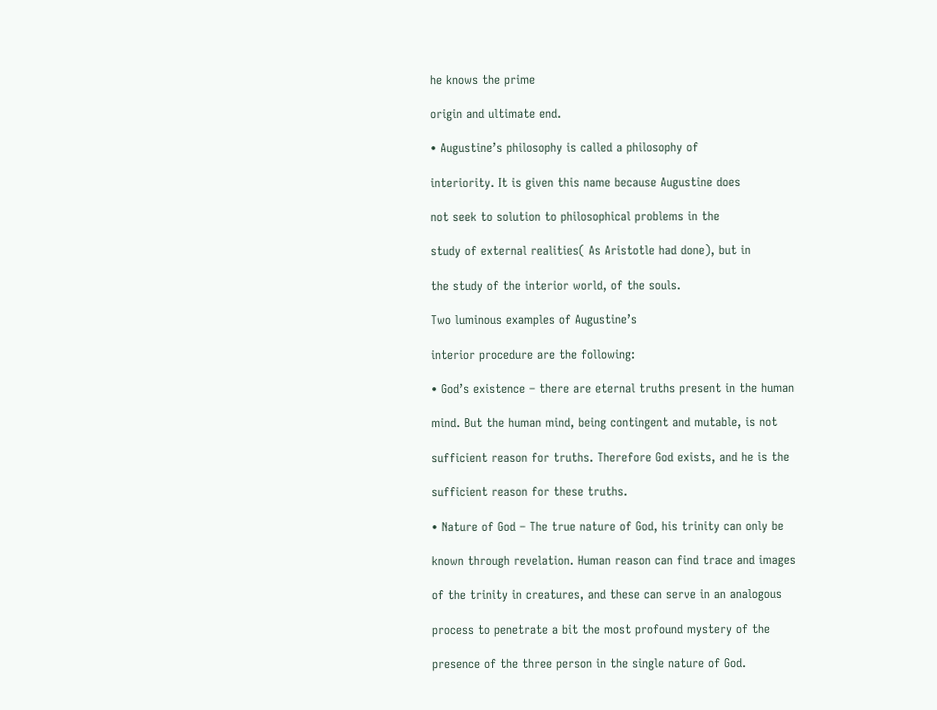he knows the prime

origin and ultimate end.

• Augustine’s philosophy is called a philosophy of

interiority. It is given this name because Augustine does

not seek to solution to philosophical problems in the

study of external realities( As Aristotle had done), but in

the study of the interior world, of the souls.

Two luminous examples of Augustine’s

interior procedure are the following:

• God’s existence – there are eternal truths present in the human

mind. But the human mind, being contingent and mutable, is not

sufficient reason for truths. Therefore God exists, and he is the

sufficient reason for these truths.

• Nature of God – The true nature of God, his trinity can only be

known through revelation. Human reason can find trace and images

of the trinity in creatures, and these can serve in an analogous

process to penetrate a bit the most profound mystery of the

presence of the three person in the single nature of God.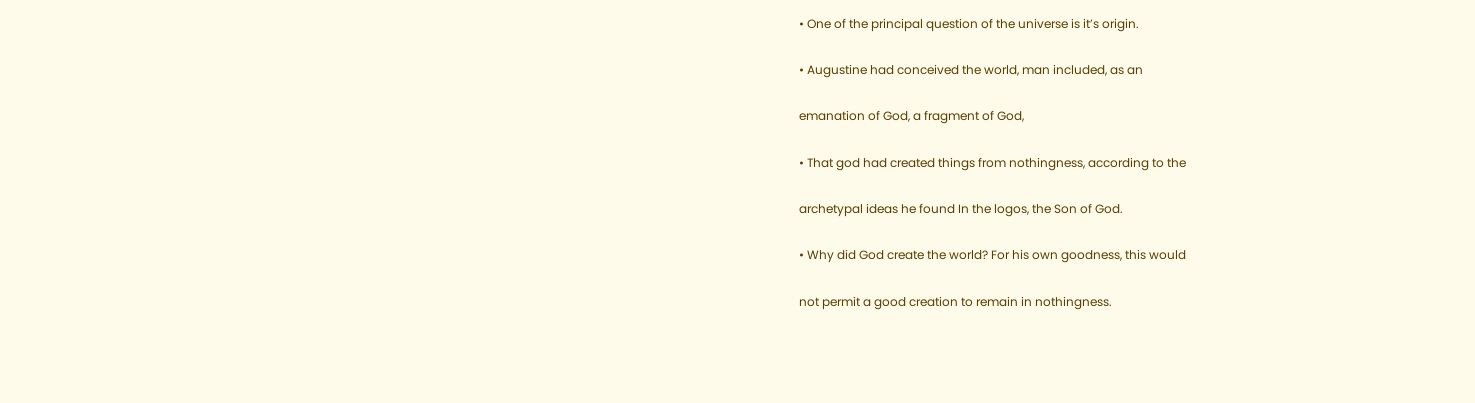• One of the principal question of the universe is it’s origin.

• Augustine had conceived the world, man included, as an

emanation of God, a fragment of God,

• That god had created things from nothingness, according to the

archetypal ideas he found In the logos, the Son of God.

• Why did God create the world? For his own goodness, this would

not permit a good creation to remain in nothingness.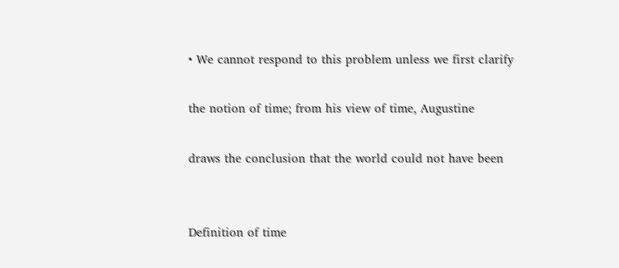• We cannot respond to this problem unless we first clarify

the notion of time; from his view of time, Augustine

draws the conclusion that the world could not have been


Definition of time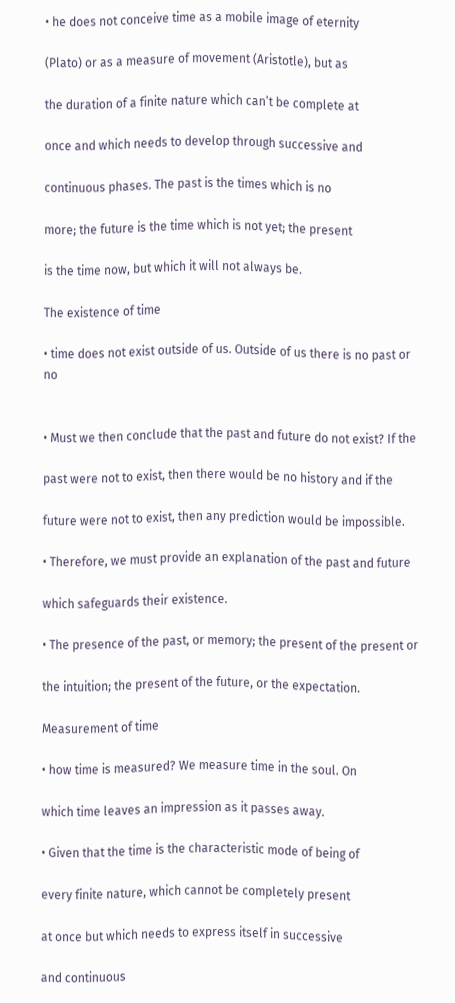• he does not conceive time as a mobile image of eternity

(Plato) or as a measure of movement (Aristotle), but as

the duration of a finite nature which can’t be complete at

once and which needs to develop through successive and

continuous phases. The past is the times which is no

more; the future is the time which is not yet; the present

is the time now, but which it will not always be.

The existence of time

• time does not exist outside of us. Outside of us there is no past or no


• Must we then conclude that the past and future do not exist? If the

past were not to exist, then there would be no history and if the

future were not to exist, then any prediction would be impossible.

• Therefore, we must provide an explanation of the past and future

which safeguards their existence.

• The presence of the past, or memory; the present of the present or

the intuition; the present of the future, or the expectation.

Measurement of time

• how time is measured? We measure time in the soul. On

which time leaves an impression as it passes away.

• Given that the time is the characteristic mode of being of

every finite nature, which cannot be completely present

at once but which needs to express itself in successive

and continuous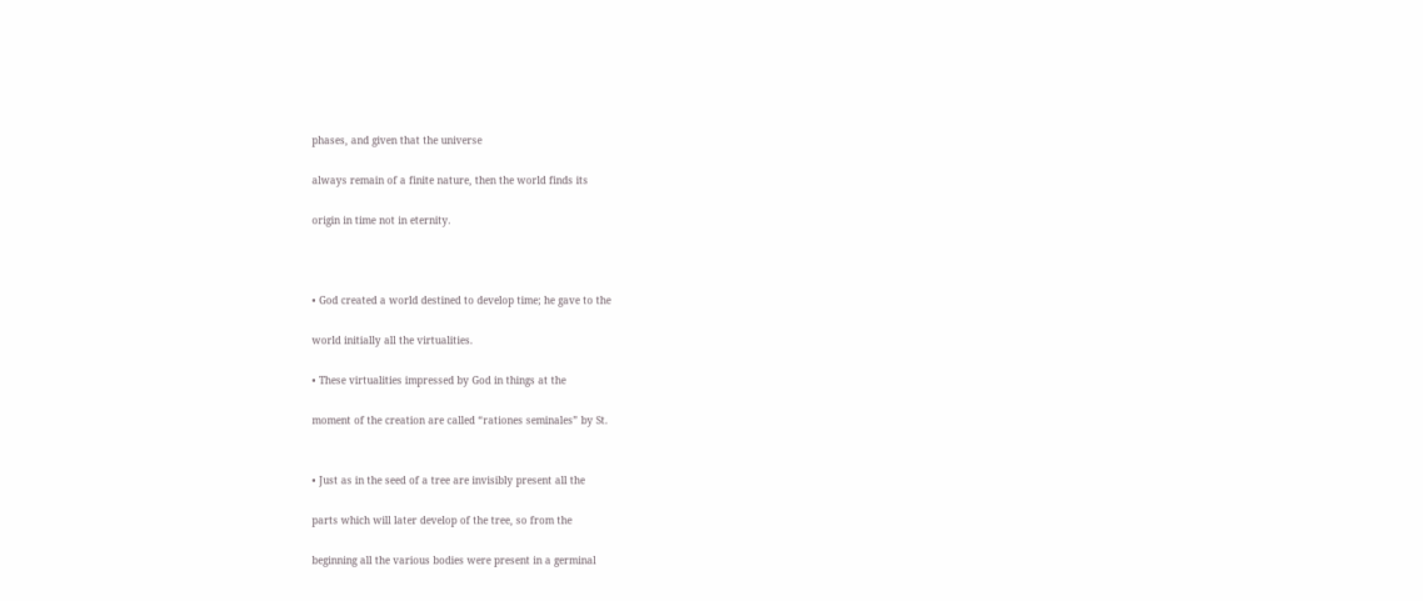phases, and given that the universe

always remain of a finite nature, then the world finds its

origin in time not in eternity.



• God created a world destined to develop time; he gave to the

world initially all the virtualities.

• These virtualities impressed by God in things at the

moment of the creation are called “rationes seminales” by St.


• Just as in the seed of a tree are invisibly present all the

parts which will later develop of the tree, so from the

beginning all the various bodies were present in a germinal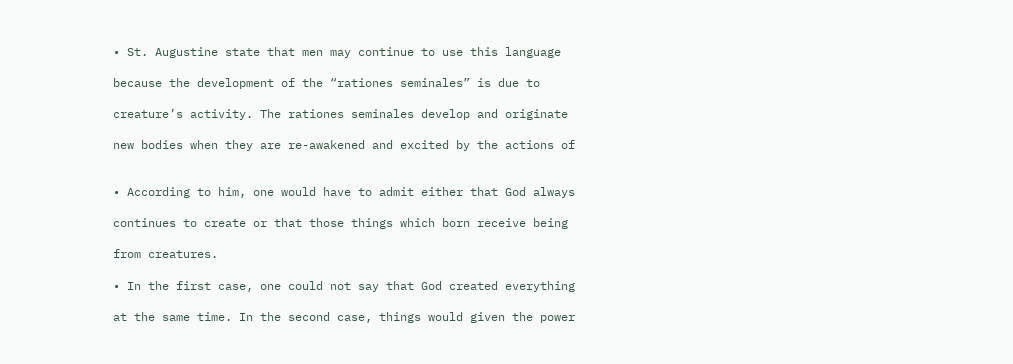• St. Augustine state that men may continue to use this language

because the development of the “rationes seminales” is due to

creature’s activity. The rationes seminales develop and originate

new bodies when they are re-awakened and excited by the actions of


• According to him, one would have to admit either that God always

continues to create or that those things which born receive being

from creatures.

• In the first case, one could not say that God created everything

at the same time. In the second case, things would given the power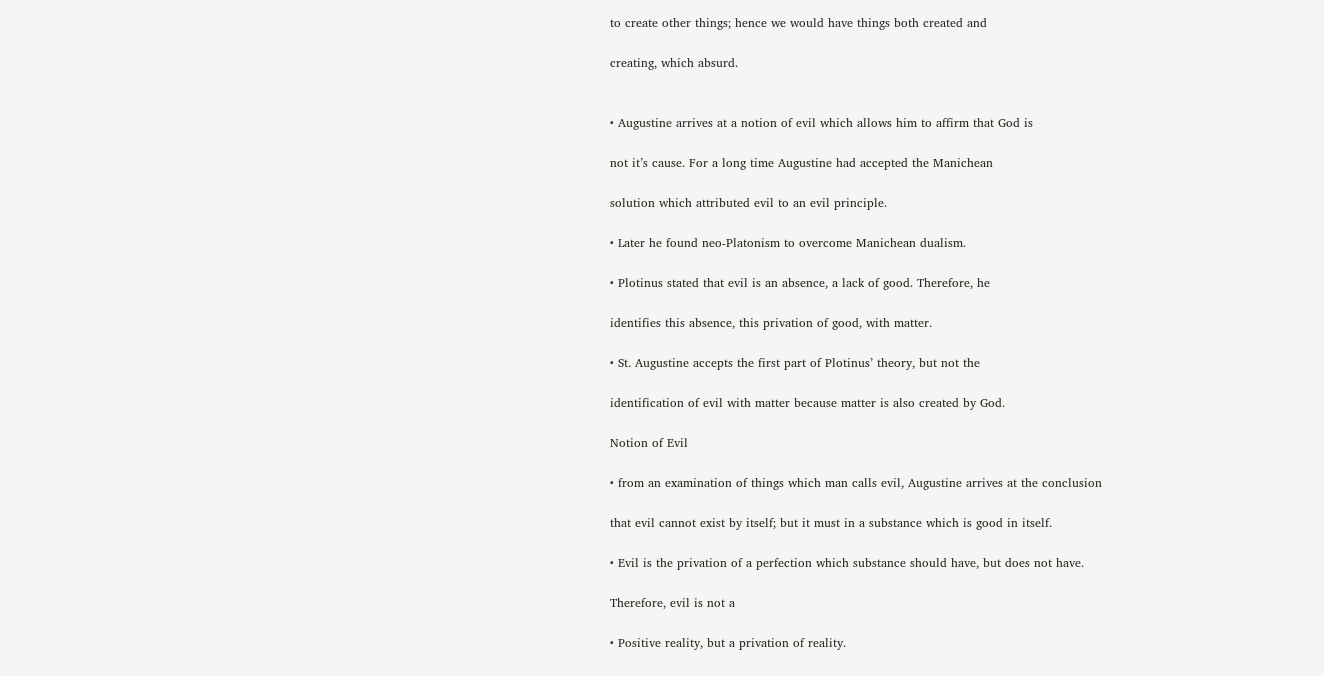to create other things; hence we would have things both created and

creating, which absurd.


• Augustine arrives at a notion of evil which allows him to affirm that God is

not it’s cause. For a long time Augustine had accepted the Manichean

solution which attributed evil to an evil principle.

• Later he found neo-Platonism to overcome Manichean dualism.

• Plotinus stated that evil is an absence, a lack of good. Therefore, he

identifies this absence, this privation of good, with matter.

• St. Augustine accepts the first part of Plotinus’ theory, but not the

identification of evil with matter because matter is also created by God.

Notion of Evil

• from an examination of things which man calls evil, Augustine arrives at the conclusion

that evil cannot exist by itself; but it must in a substance which is good in itself.

• Evil is the privation of a perfection which substance should have, but does not have.

Therefore, evil is not a

• Positive reality, but a privation of reality.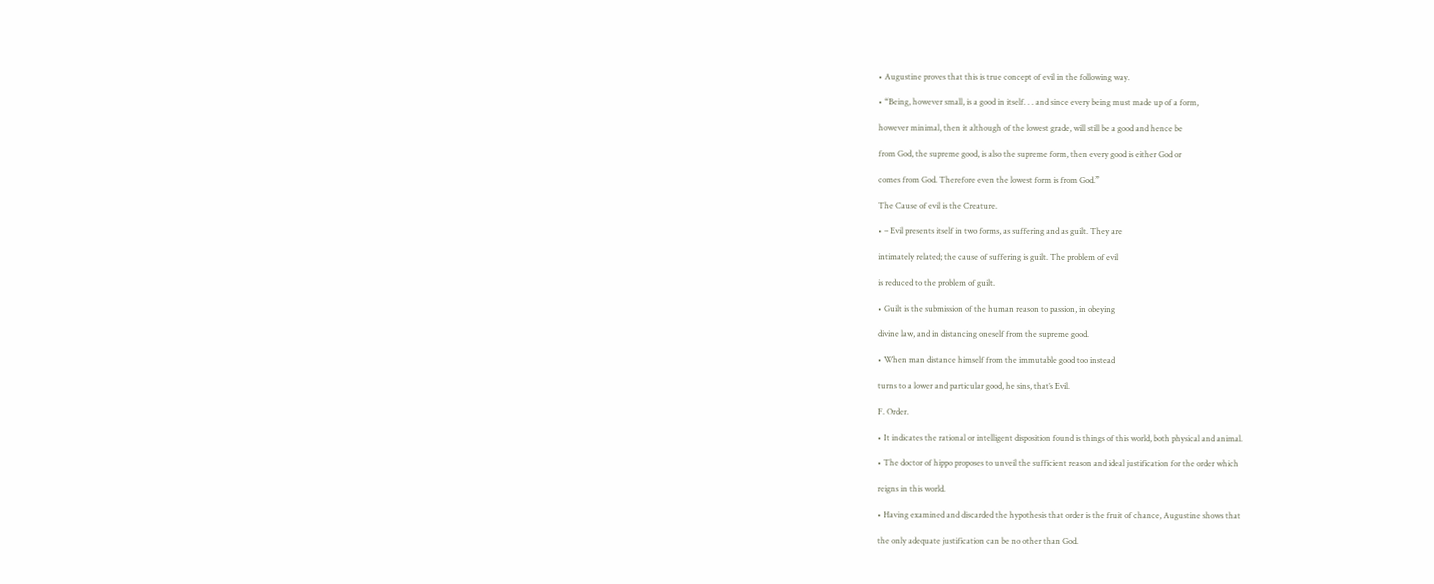• Augustine proves that this is true concept of evil in the following way.

• “Being, however small, is a good in itself. . . and since every being must made up of a form,

however minimal, then it although of the lowest grade, will still be a good and hence be

from God, the supreme good, is also the supreme form, then every good is either God or

comes from God. Therefore even the lowest form is from God.”

The Cause of evil is the Creature.

• – Evil presents itself in two forms, as suffering and as guilt. They are

intimately related; the cause of suffering is guilt. The problem of evil

is reduced to the problem of guilt.

• Guilt is the submission of the human reason to passion, in obeying

divine law, and in distancing oneself from the supreme good.

• When man distance himself from the immutable good too instead

turns to a lower and particular good, he sins, that’s Evil.

F. Order.

• It indicates the rational or intelligent disposition found is things of this world, both physical and animal.

• The doctor of hippo proposes to unveil the sufficient reason and ideal justification for the order which

reigns in this world.

• Having examined and discarded the hypothesis that order is the fruit of chance, Augustine shows that

the only adequate justification can be no other than God.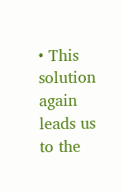• This solution again leads us to the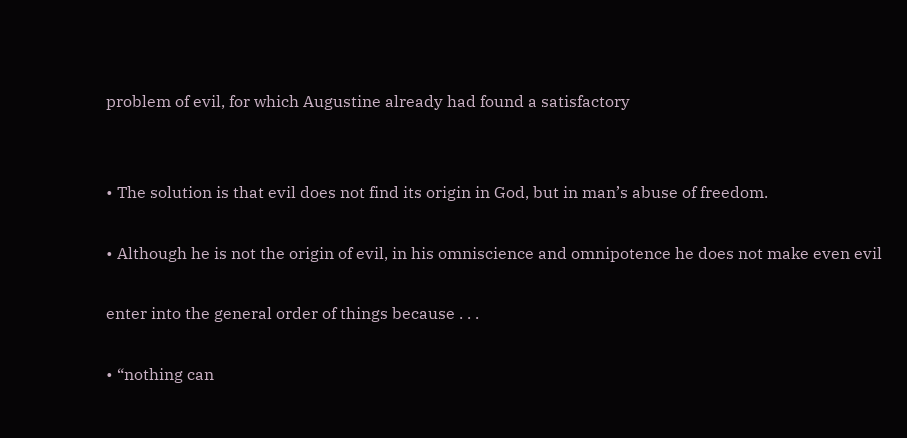problem of evil, for which Augustine already had found a satisfactory


• The solution is that evil does not find its origin in God, but in man’s abuse of freedom.

• Although he is not the origin of evil, in his omniscience and omnipotence he does not make even evil

enter into the general order of things because . . .

• “nothing can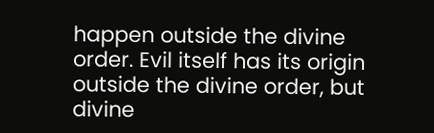happen outside the divine order. Evil itself has its origin outside the divine order, but divine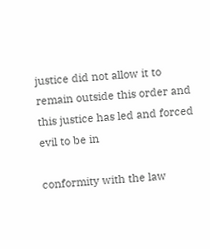justice did not allow it to remain outside this order and this justice has led and forced evil to be in

conformity with the law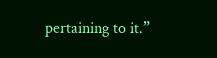pertaining to it.”